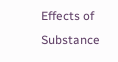Effects of Substance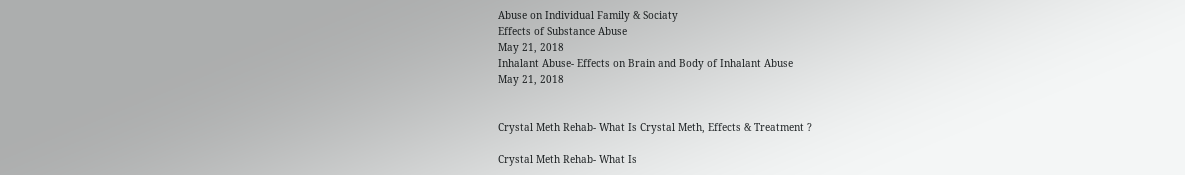Abuse on Individual Family & Sociaty
Effects of Substance Abuse
May 21, 2018
Inhalant Abuse- Effects on Brain and Body of Inhalant Abuse
May 21, 2018


Crystal Meth Rehab- What Is Crystal Meth, Effects & Treatment ?

Crystal Meth Rehab- What Is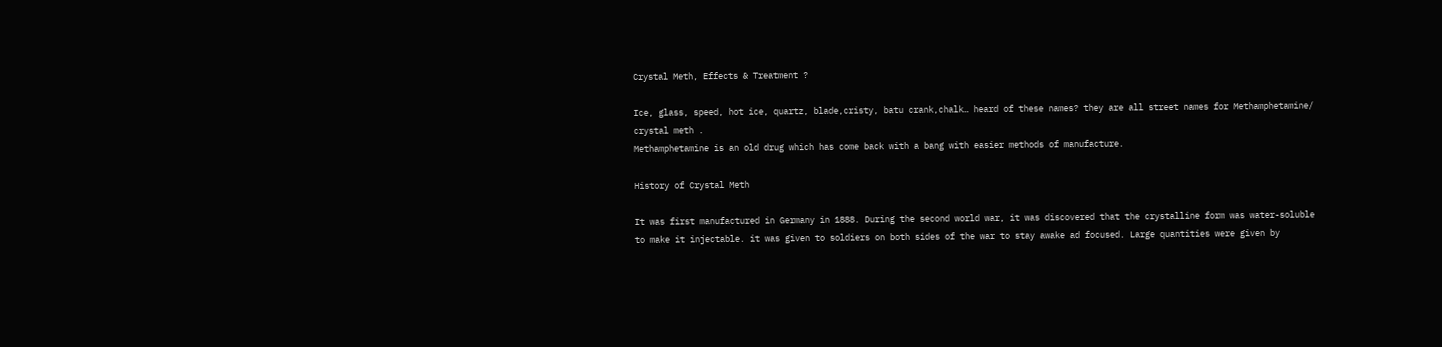Crystal Meth, Effects & Treatment ?

Ice, glass, speed, hot ice, quartz, blade,cristy, batu crank,chalk… heard of these names? they are all street names for Methamphetamine/ crystal meth .
Methamphetamine is an old drug which has come back with a bang with easier methods of manufacture.

History of Crystal Meth

It was first manufactured in Germany in 1888. During the second world war, it was discovered that the crystalline form was water-soluble to make it injectable. it was given to soldiers on both sides of the war to stay awake ad focused. Large quantities were given by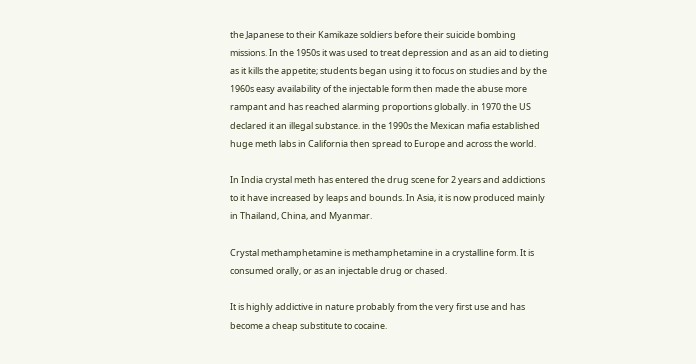the Japanese to their Kamikaze soldiers before their suicide bombing missions. In the 1950s it was used to treat depression and as an aid to dieting as it kills the appetite; students began using it to focus on studies and by the 1960s easy availability of the injectable form then made the abuse more rampant and has reached alarming proportions globally. in 1970 the US declared it an illegal substance. in the 1990s the Mexican mafia established huge meth labs in California then spread to Europe and across the world.

In India crystal meth has entered the drug scene for 2 years and addictions to it have increased by leaps and bounds. In Asia, it is now produced mainly in Thailand, China, and Myanmar.

Crystal methamphetamine is methamphetamine in a crystalline form. It is consumed orally, or as an injectable drug or chased.

It is highly addictive in nature probably from the very first use and has become a cheap substitute to cocaine.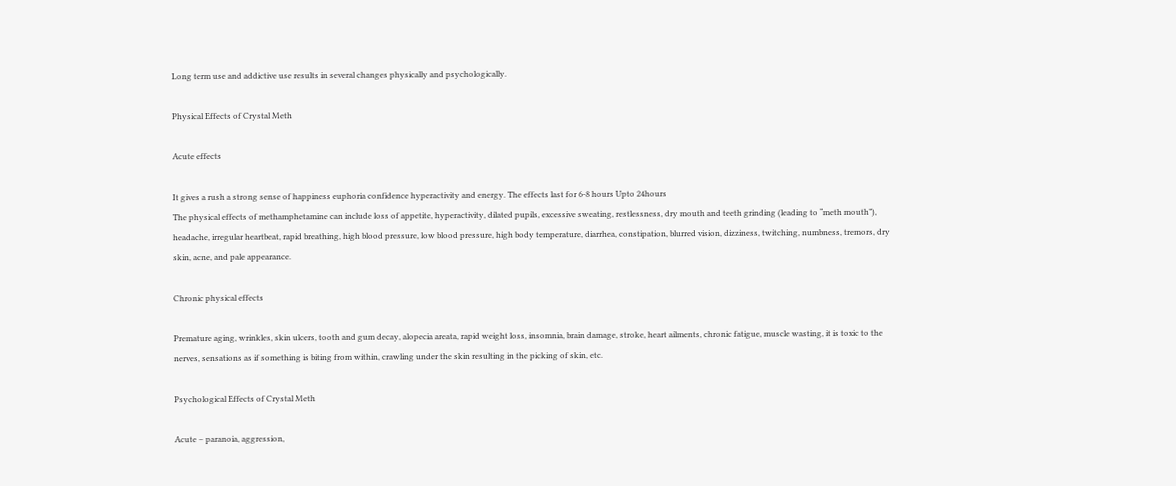Long term use and addictive use results in several changes physically and psychologically.

Physical Effects of Crystal Meth

Acute effects

It gives a rush a strong sense of happiness euphoria confidence hyperactivity and energy. The effects last for 6-8 hours Upto 24hours
The physical effects of methamphetamine can include loss of appetite, hyperactivity, dilated pupils, excessive sweating, restlessness, dry mouth and teeth grinding (leading to “meth mouth”), headache, irregular heartbeat, rapid breathing, high blood pressure, low blood pressure, high body temperature, diarrhea, constipation, blurred vision, dizziness, twitching, numbness, tremors, dry skin, acne, and pale appearance.

Chronic physical effects

Premature aging, wrinkles, skin ulcers, tooth and gum decay, alopecia areata, rapid weight loss, insomnia, brain damage, stroke, heart ailments, chronic fatigue, muscle wasting, it is toxic to the nerves, sensations as if something is biting from within, crawling under the skin resulting in the picking of skin, etc.

Psychological Effects of Crystal Meth

Acute – paranoia, aggression,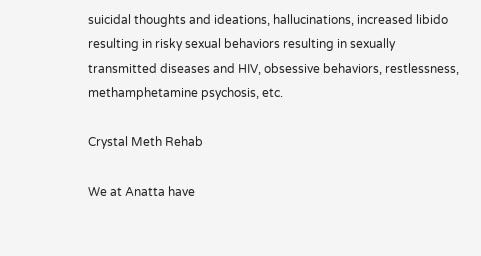suicidal thoughts and ideations, hallucinations, increased libido resulting in risky sexual behaviors resulting in sexually transmitted diseases and HIV, obsessive behaviors, restlessness, methamphetamine psychosis, etc.

Crystal Meth Rehab

We at Anatta have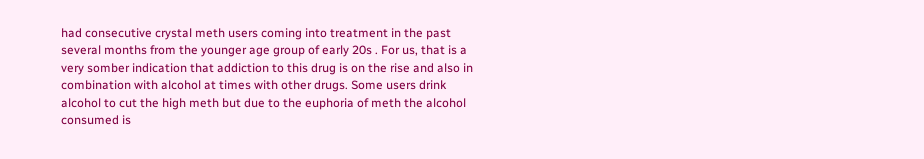had consecutive crystal meth users coming into treatment in the past several months from the younger age group of early 20s . For us, that is a very somber indication that addiction to this drug is on the rise and also in combination with alcohol at times with other drugs. Some users drink alcohol to cut the high meth but due to the euphoria of meth the alcohol consumed is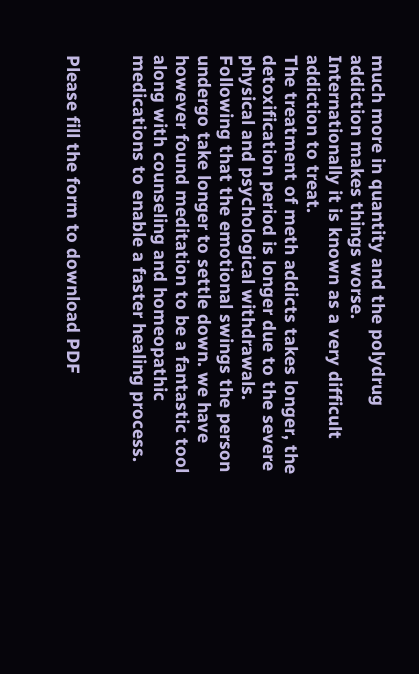much more in quantity and the polydrug addiction makes things worse.
Internationally it is known as a very difficult addiction to treat.
The treatment of meth addicts takes longer, the detoxification period is longer due to the severe physical and psychological withdrawals. Following that the emotional swings the person undergo take longer to settle down. we have however found meditation to be a fantastic tool along with counseling and homeopathic medications to enable a faster healing process.


Please fill the form to download PDF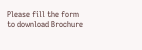Please fill the form to download Brochure